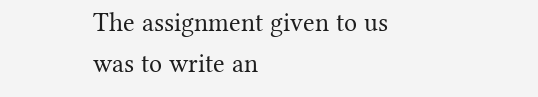The assignment given to us was to write an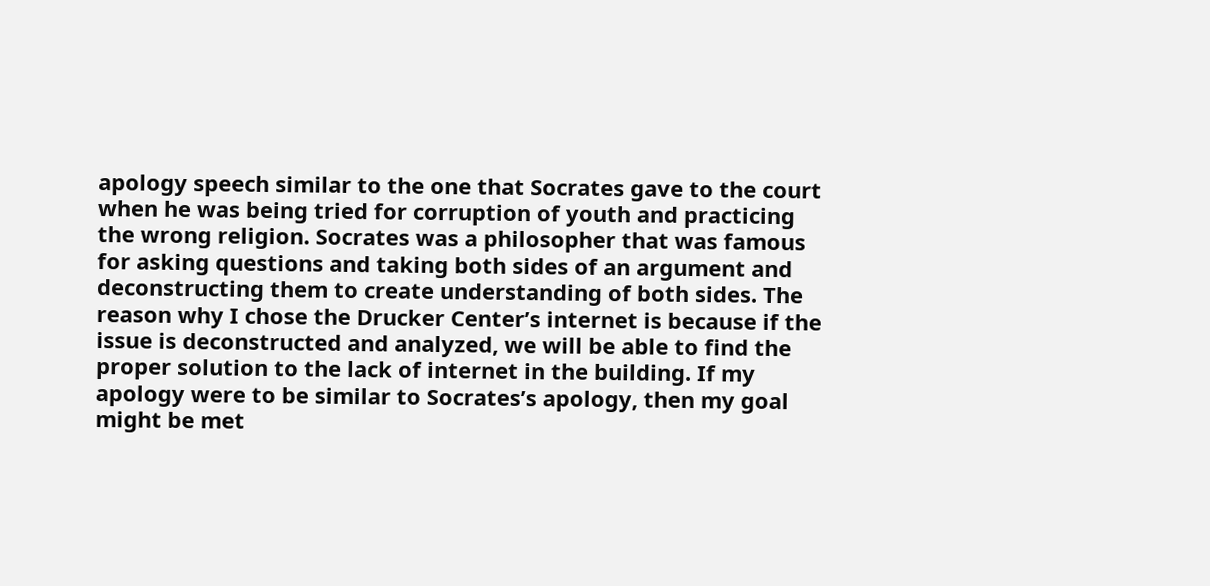apology speech similar to the one that Socrates gave to the court when he was being tried for corruption of youth and practicing the wrong religion. Socrates was a philosopher that was famous for asking questions and taking both sides of an argument and deconstructing them to create understanding of both sides. The reason why I chose the Drucker Center’s internet is because if the issue is deconstructed and analyzed, we will be able to find the proper solution to the lack of internet in the building. If my apology were to be similar to Socrates’s apology, then my goal might be met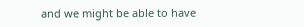and we might be able to have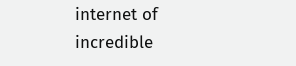internet of incredible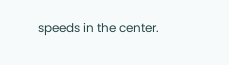speeds in the center.